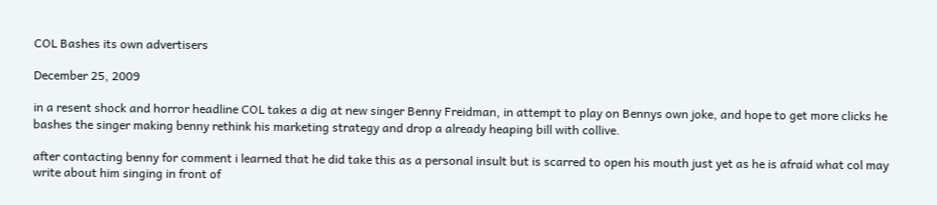COL Bashes its own advertisers

December 25, 2009

in a resent shock and horror headline COL takes a dig at new singer Benny Freidman, in attempt to play on Bennys own joke, and hope to get more clicks he bashes the singer making benny rethink his marketing strategy and drop a already heaping bill with collive.

after contacting benny for comment i learned that he did take this as a personal insult but is scarred to open his mouth just yet as he is afraid what col may write about him singing in front of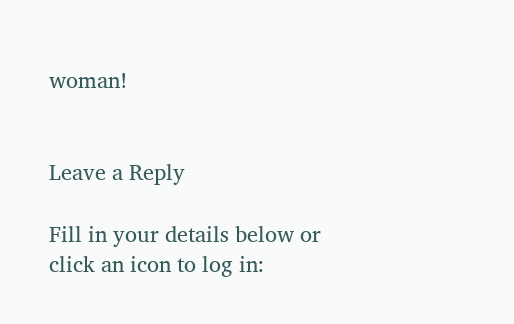woman!


Leave a Reply

Fill in your details below or click an icon to log in: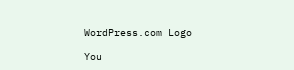WordPress.com Logo

You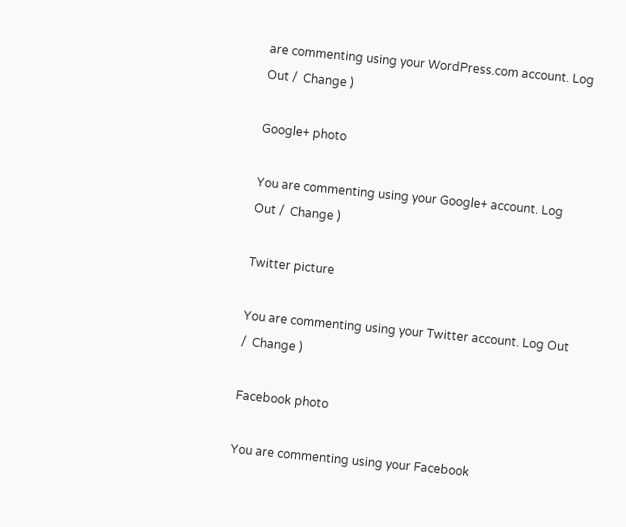are commenting using your WordPress.com account. Log Out /  Change )

Google+ photo

You are commenting using your Google+ account. Log Out /  Change )

Twitter picture

You are commenting using your Twitter account. Log Out /  Change )

Facebook photo

You are commenting using your Facebook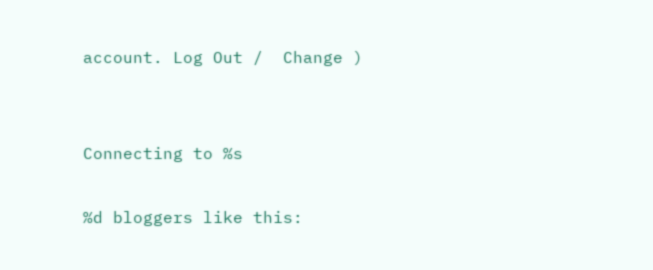account. Log Out /  Change )


Connecting to %s

%d bloggers like this: